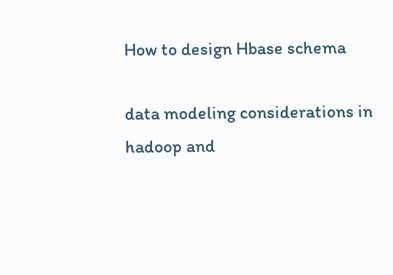How to design Hbase schema

data modeling considerations in hadoop and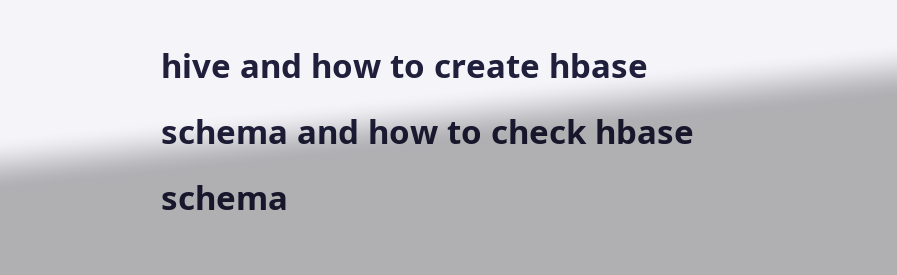hive and how to create hbase schema and how to check hbase schema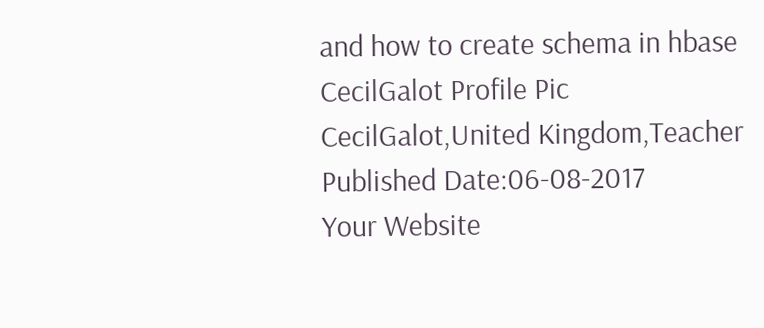and how to create schema in hbase
CecilGalot Profile Pic
CecilGalot,United Kingdom,Teacher
Published Date:06-08-2017
Your Website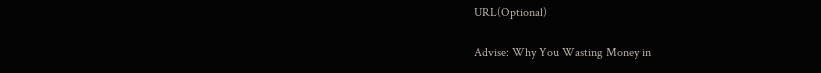URL(Optional)

Advise: Why You Wasting Money in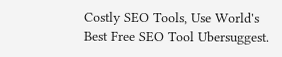Costly SEO Tools, Use World's Best Free SEO Tool Ubersuggest.